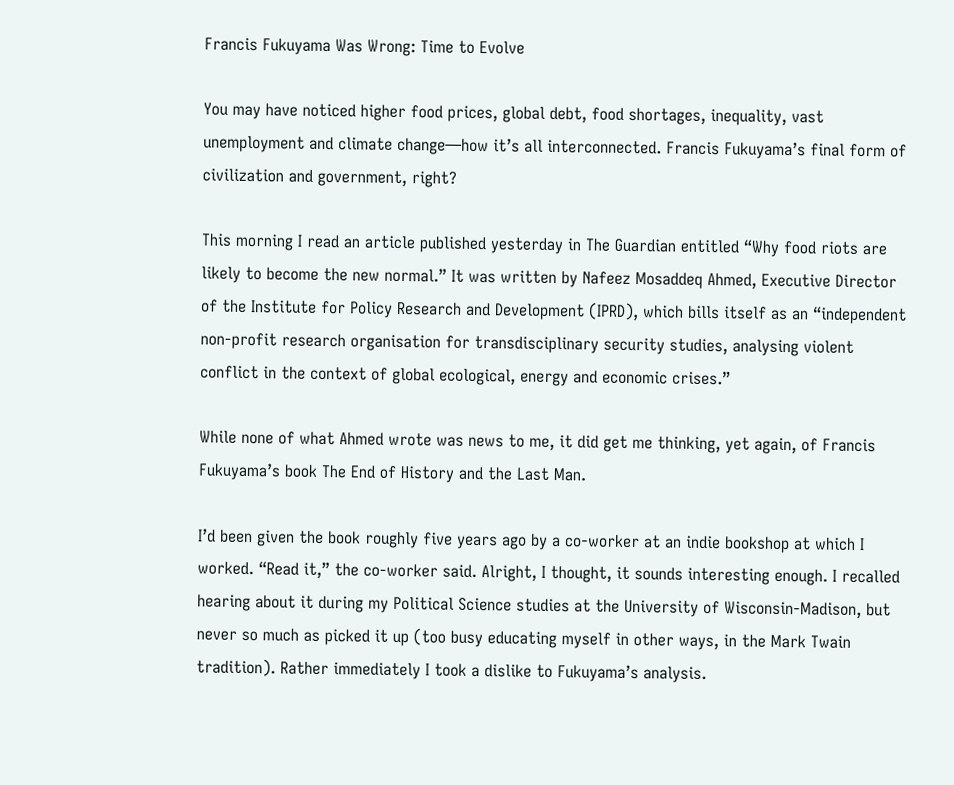Francis Fukuyama Was Wrong: Time to Evolve

You may have noticed higher food prices, global debt, food shortages, inequality, vast unemployment and climate change—how it’s all interconnected. Francis Fukuyama’s final form of civilization and government, right?

This morning I read an article published yesterday in The Guardian entitled “Why food riots are likely to become the new normal.” It was written by Nafeez Mosaddeq Ahmed, Executive Director of the Institute for Policy Research and Development (IPRD), which bills itself as an “independent non-profit research organisation for transdisciplinary security studies, analysing violent conflict in the context of global ecological, energy and economic crises.”

While none of what Ahmed wrote was news to me, it did get me thinking, yet again, of Francis Fukuyama’s book The End of History and the Last Man.

I’d been given the book roughly five years ago by a co-worker at an indie bookshop at which I worked. “Read it,” the co-worker said. Alright, I thought, it sounds interesting enough. I recalled hearing about it during my Political Science studies at the University of Wisconsin-Madison, but never so much as picked it up (too busy educating myself in other ways, in the Mark Twain tradition). Rather immediately I took a dislike to Fukuyama’s analysis.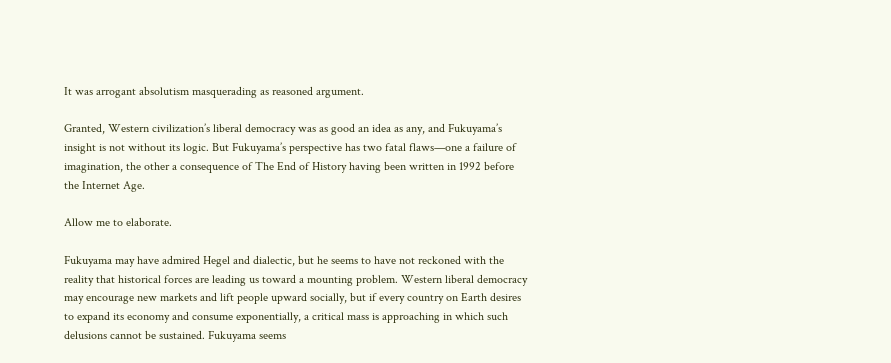It was arrogant absolutism masquerading as reasoned argument.

Granted, Western civilization’s liberal democracy was as good an idea as any, and Fukuyama’s insight is not without its logic. But Fukuyama’s perspective has two fatal flaws—one a failure of imagination, the other a consequence of The End of History having been written in 1992 before the Internet Age.

Allow me to elaborate.

Fukuyama may have admired Hegel and dialectic, but he seems to have not reckoned with the reality that historical forces are leading us toward a mounting problem. Western liberal democracy may encourage new markets and lift people upward socially, but if every country on Earth desires to expand its economy and consume exponentially, a critical mass is approaching in which such delusions cannot be sustained. Fukuyama seems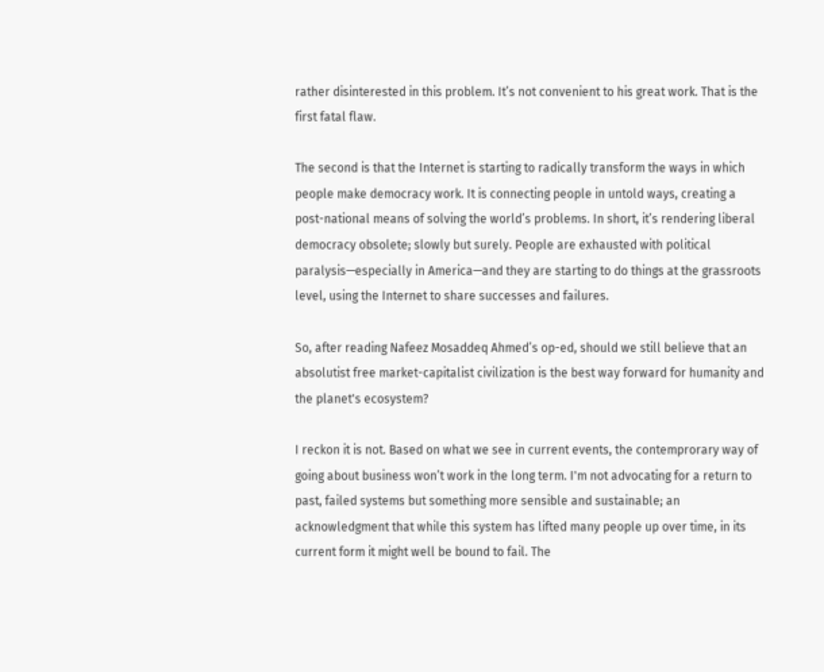rather disinterested in this problem. It’s not convenient to his great work. That is the first fatal flaw.

The second is that the Internet is starting to radically transform the ways in which people make democracy work. It is connecting people in untold ways, creating a post-national means of solving the world’s problems. In short, it’s rendering liberal democracy obsolete; slowly but surely. People are exhausted with political paralysis—especially in America—and they are starting to do things at the grassroots level, using the Internet to share successes and failures.

So, after reading Nafeez Mosaddeq Ahmed’s op-ed, should we still believe that an absolutist free market-capitalist civilization is the best way forward for humanity and the planet's ecosystem?

I reckon it is not. Based on what we see in current events, the contemprorary way of going about business won’t work in the long term. I'm not advocating for a return to past, failed systems but something more sensible and sustainable; an acknowledgment that while this system has lifted many people up over time, in its current form it might well be bound to fail. The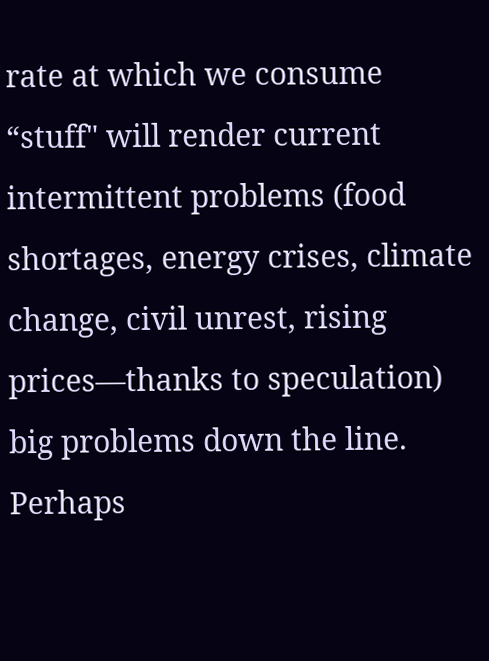rate at which we consume “stuff" will render current intermittent problems (food shortages, energy crises, climate change, civil unrest, rising prices—thanks to speculation) big problems down the line. Perhaps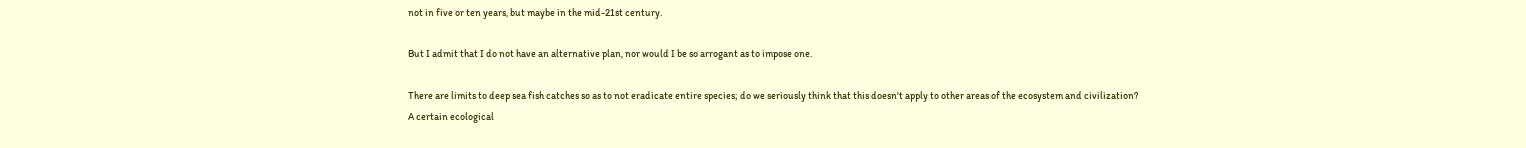not in five or ten years, but maybe in the mid-21st century.

But I admit that I do not have an alternative plan, nor would I be so arrogant as to impose one.

There are limits to deep sea fish catches so as to not eradicate entire species; do we seriously think that this doesn't apply to other areas of the ecosystem and civilization? A certain ecological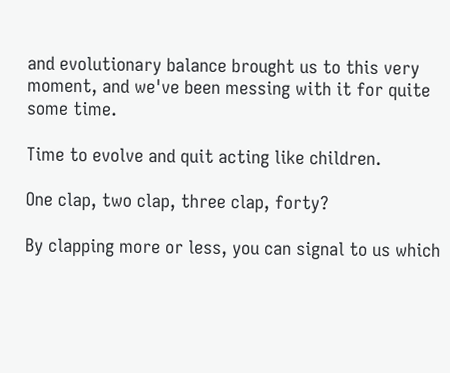and evolutionary balance brought us to this very moment, and we've been messing with it for quite some time.

Time to evolve and quit acting like children.

One clap, two clap, three clap, forty?

By clapping more or less, you can signal to us which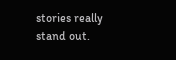stories really stand out.